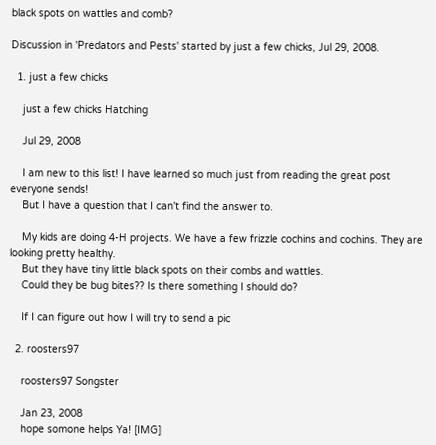black spots on wattles and comb?

Discussion in 'Predators and Pests' started by just a few chicks, Jul 29, 2008.

  1. just a few chicks

    just a few chicks Hatching

    Jul 29, 2008

    I am new to this list! I have learned so much just from reading the great post everyone sends!
    But I have a question that I can't find the answer to.

    My kids are doing 4-H projects. We have a few frizzle cochins and cochins. They are looking pretty healthy.
    But they have tiny little black spots on their combs and wattles.
    Could they be bug bites?? Is there something I should do?

    If I can figure out how I will try to send a pic

  2. roosters97

    roosters97 Songster

    Jan 23, 2008
    hope somone helps Ya! [IMG]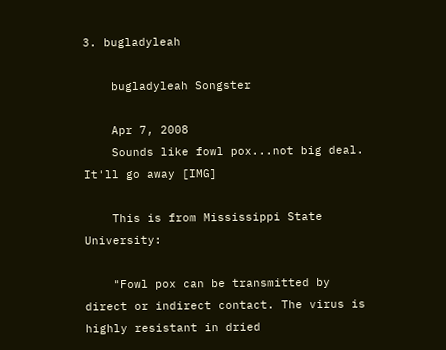3. bugladyleah

    bugladyleah Songster

    Apr 7, 2008
    Sounds like fowl pox...not big deal. It'll go away [IMG]

    This is from Mississippi State University:

    "Fowl pox can be transmitted by direct or indirect contact. The virus is highly resistant in dried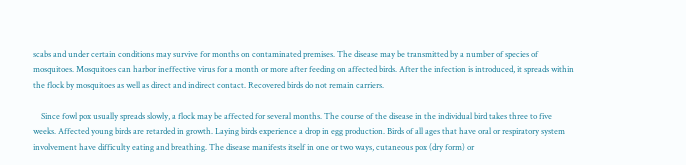scabs and under certain conditions may survive for months on contaminated premises. The disease may be transmitted by a number of species of mosquitoes. Mosquitoes can harbor ineffective virus for a month or more after feeding on affected birds. After the infection is introduced, it spreads within the flock by mosquitoes as well as direct and indirect contact. Recovered birds do not remain carriers.

    Since fowl pox usually spreads slowly, a flock may be affected for several months. The course of the disease in the individual bird takes three to five weeks. Affected young birds are retarded in growth. Laying birds experience a drop in egg production. Birds of all ages that have oral or respiratory system involvement have difficulty eating and breathing. The disease manifests itself in one or two ways, cutaneous pox (dry form) or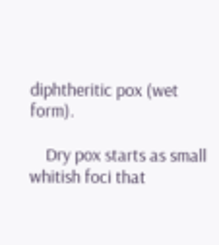diphtheritic pox (wet form).

    Dry pox starts as small whitish foci that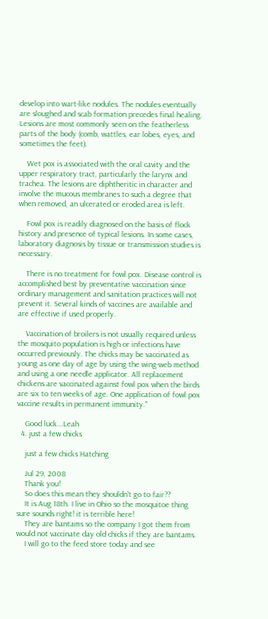develop into wart-like nodules. The nodules eventually are sloughed and scab formation precedes final healing. Lesions are most commonly seen on the featherless parts of the body (comb, wattles, ear lobes, eyes, and sometimes the feet).

    Wet pox is associated with the oral cavity and the upper respiratory tract, particularly the larynx and trachea. The lesions are diphtheritic in character and involve the mucous membranes to such a degree that when removed, an ulcerated or eroded area is left.

    Fowl pox is readily diagnosed on the basis of flock history and presence of typical lesions. In some cases, laboratory diagnosis by tissue or transmission studies is necessary.

    There is no treatment for fowl pox. Disease control is accomplished best by preventative vaccination since ordinary management and sanitation practices will not prevent it. Several kinds of vaccines are available and are effective if used properly.

    Vaccination of broilers is not usually required unless the mosquito population is high or infections have occurred previously. The chicks may be vaccinated as young as one day of age by using the wing-web method and using a one needle applicator. All replacement chickens are vaccinated against fowl pox when the birds are six to ten weeks of age. One application of fowl pox vaccine results in permanent immunity."

    Good luck...Leah
  4. just a few chicks

    just a few chicks Hatching

    Jul 29, 2008
    Thank you!
    So does this mean they shouldn't go to fair??
    It is Aug 18th. I live in Ohio so the mosquitoe thing sure sounds right! it is terrible here!
    They are bantams so the company I got them from would not vaccinate day old chicks if they are bantams.
    I will go to the feed store today and see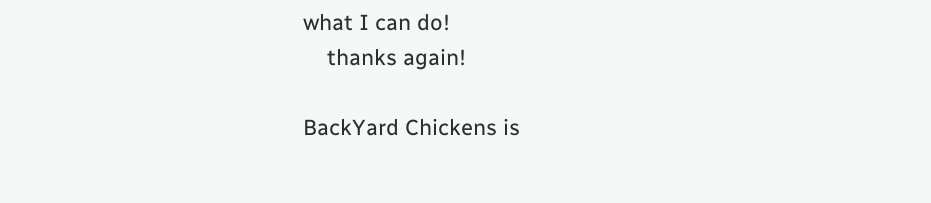what I can do!
    thanks again!

BackYard Chickens is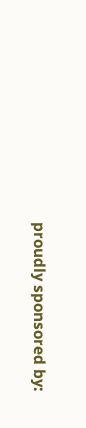proudly sponsored by: